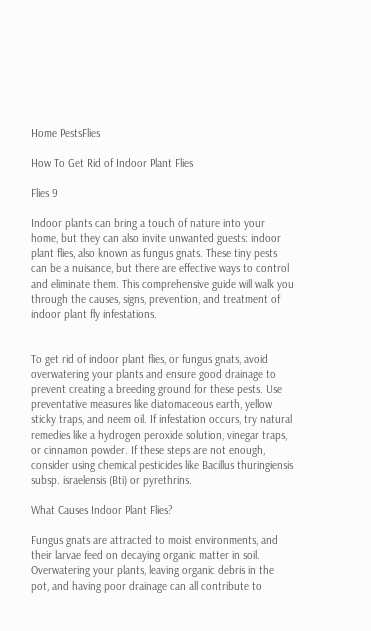Home PestsFlies

How To Get Rid of Indoor Plant Flies

Flies 9

Indoor plants can bring a touch of nature into your home, but they can also invite unwanted guests: indoor plant flies, also known as fungus gnats. These tiny pests can be a nuisance, but there are effective ways to control and eliminate them. This comprehensive guide will walk you through the causes, signs, prevention, and treatment of indoor plant fly infestations.


To get rid of indoor plant flies, or fungus gnats, avoid overwatering your plants and ensure good drainage to prevent creating a breeding ground for these pests. Use preventative measures like diatomaceous earth, yellow sticky traps, and neem oil. If infestation occurs, try natural remedies like a hydrogen peroxide solution, vinegar traps, or cinnamon powder. If these steps are not enough, consider using chemical pesticides like Bacillus thuringiensis subsp. israelensis (Bti) or pyrethrins.

What Causes Indoor Plant Flies?

Fungus gnats are attracted to moist environments, and their larvae feed on decaying organic matter in soil. Overwatering your plants, leaving organic debris in the pot, and having poor drainage can all contribute to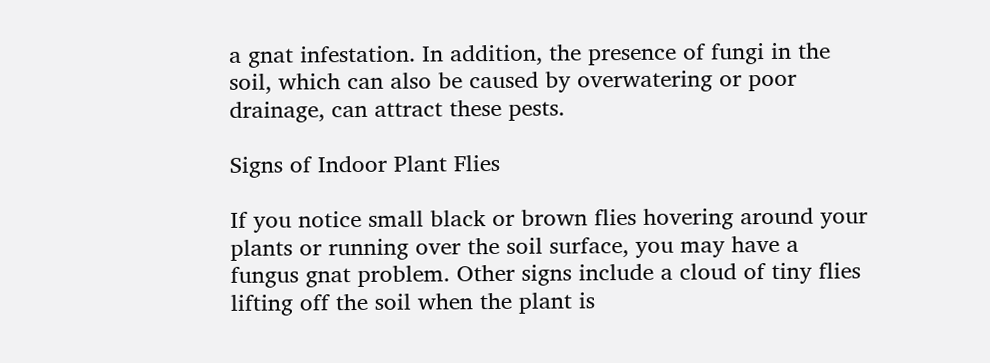a gnat infestation. In addition, the presence of fungi in the soil, which can also be caused by overwatering or poor drainage, can attract these pests.

Signs of Indoor Plant Flies

If you notice small black or brown flies hovering around your plants or running over the soil surface, you may have a fungus gnat problem. Other signs include a cloud of tiny flies lifting off the soil when the plant is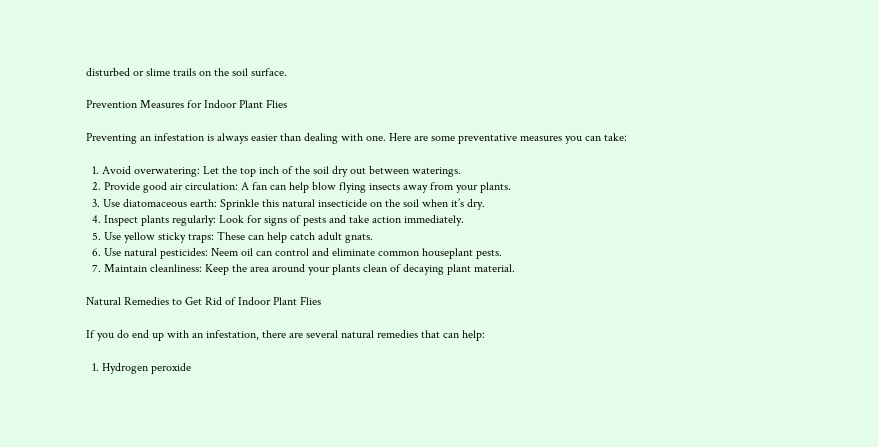disturbed or slime trails on the soil surface.

Prevention Measures for Indoor Plant Flies

Preventing an infestation is always easier than dealing with one. Here are some preventative measures you can take:

  1. Avoid overwatering: Let the top inch of the soil dry out between waterings.
  2. Provide good air circulation: A fan can help blow flying insects away from your plants.
  3. Use diatomaceous earth: Sprinkle this natural insecticide on the soil when it’s dry.
  4. Inspect plants regularly: Look for signs of pests and take action immediately.
  5. Use yellow sticky traps: These can help catch adult gnats.
  6. Use natural pesticides: Neem oil can control and eliminate common houseplant pests.
  7. Maintain cleanliness: Keep the area around your plants clean of decaying plant material.

Natural Remedies to Get Rid of Indoor Plant Flies

If you do end up with an infestation, there are several natural remedies that can help:

  1. Hydrogen peroxide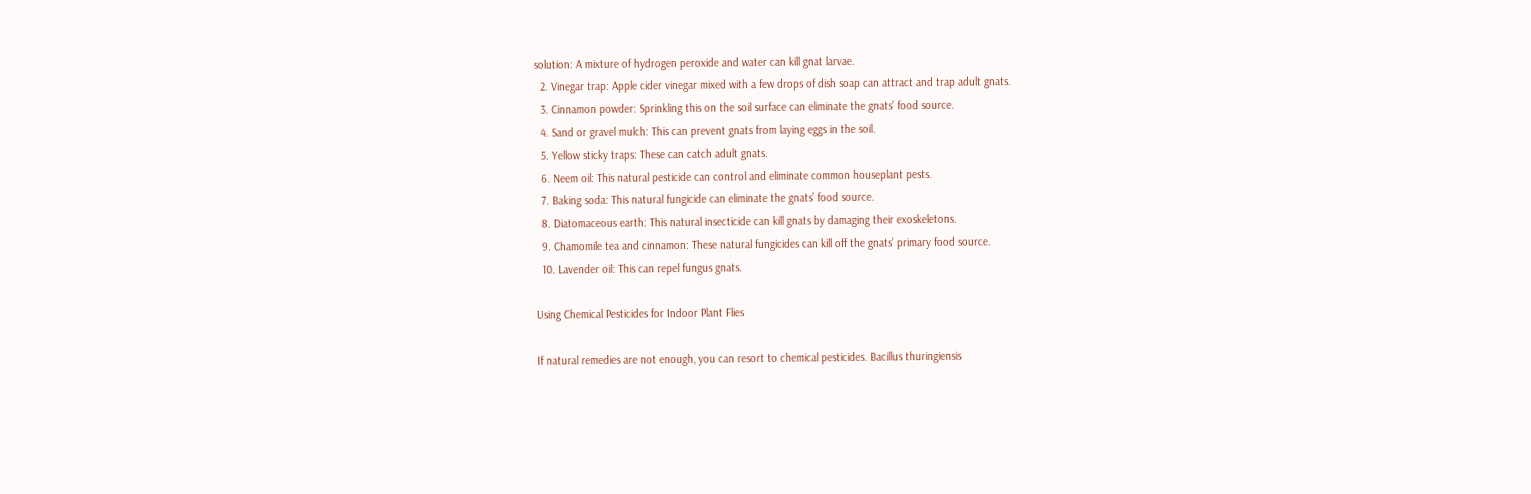solution: A mixture of hydrogen peroxide and water can kill gnat larvae.
  2. Vinegar trap: Apple cider vinegar mixed with a few drops of dish soap can attract and trap adult gnats.
  3. Cinnamon powder: Sprinkling this on the soil surface can eliminate the gnats’ food source.
  4. Sand or gravel mulch: This can prevent gnats from laying eggs in the soil.
  5. Yellow sticky traps: These can catch adult gnats.
  6. Neem oil: This natural pesticide can control and eliminate common houseplant pests.
  7. Baking soda: This natural fungicide can eliminate the gnats’ food source.
  8. Diatomaceous earth: This natural insecticide can kill gnats by damaging their exoskeletons.
  9. Chamomile tea and cinnamon: These natural fungicides can kill off the gnats’ primary food source.
  10. Lavender oil: This can repel fungus gnats.

Using Chemical Pesticides for Indoor Plant Flies

If natural remedies are not enough, you can resort to chemical pesticides. Bacillus thuringiensis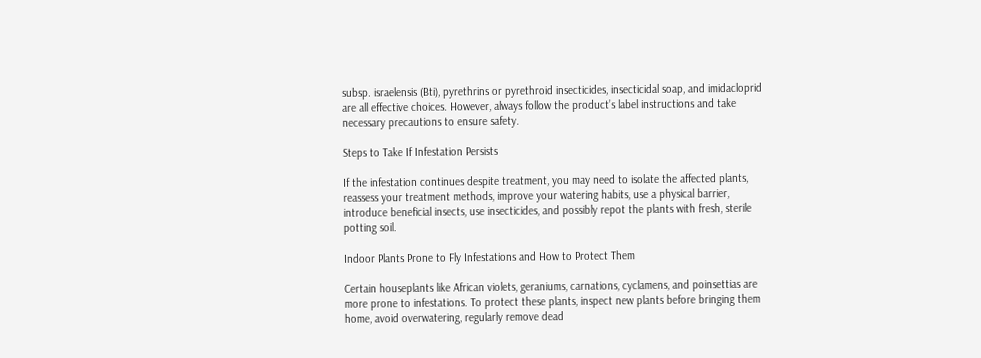subsp. israelensis (Bti), pyrethrins or pyrethroid insecticides, insecticidal soap, and imidacloprid are all effective choices. However, always follow the product’s label instructions and take necessary precautions to ensure safety.

Steps to Take If Infestation Persists

If the infestation continues despite treatment, you may need to isolate the affected plants, reassess your treatment methods, improve your watering habits, use a physical barrier, introduce beneficial insects, use insecticides, and possibly repot the plants with fresh, sterile potting soil.

Indoor Plants Prone to Fly Infestations and How to Protect Them

Certain houseplants like African violets, geraniums, carnations, cyclamens, and poinsettias are more prone to infestations. To protect these plants, inspect new plants before bringing them home, avoid overwatering, regularly remove dead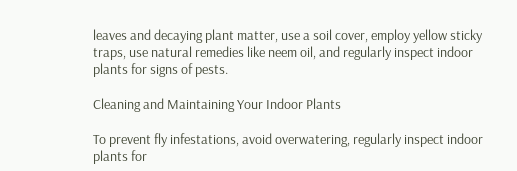leaves and decaying plant matter, use a soil cover, employ yellow sticky traps, use natural remedies like neem oil, and regularly inspect indoor plants for signs of pests.

Cleaning and Maintaining Your Indoor Plants

To prevent fly infestations, avoid overwatering, regularly inspect indoor plants for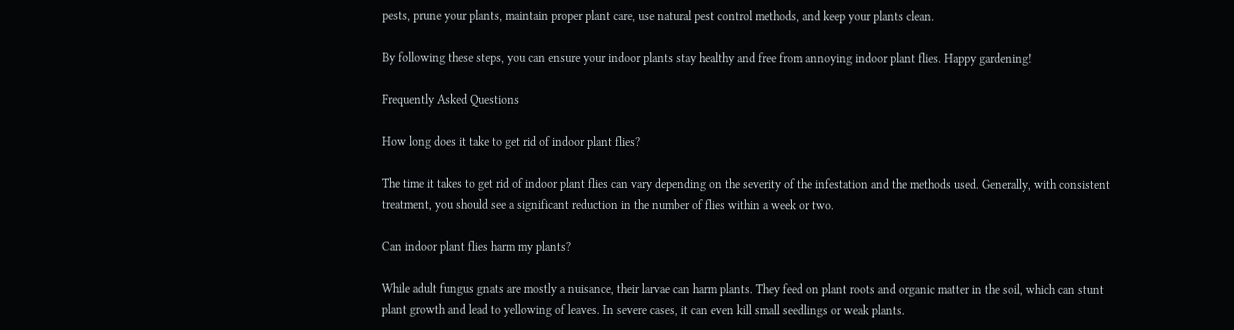pests, prune your plants, maintain proper plant care, use natural pest control methods, and keep your plants clean.

By following these steps, you can ensure your indoor plants stay healthy and free from annoying indoor plant flies. Happy gardening!

Frequently Asked Questions

How long does it take to get rid of indoor plant flies?

The time it takes to get rid of indoor plant flies can vary depending on the severity of the infestation and the methods used. Generally, with consistent treatment, you should see a significant reduction in the number of flies within a week or two.

Can indoor plant flies harm my plants?

While adult fungus gnats are mostly a nuisance, their larvae can harm plants. They feed on plant roots and organic matter in the soil, which can stunt plant growth and lead to yellowing of leaves. In severe cases, it can even kill small seedlings or weak plants.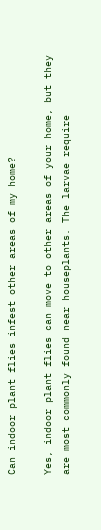Can indoor plant flies infest other areas of my home?

Yes, indoor plant flies can move to other areas of your home, but they are most commonly found near houseplants. The larvae require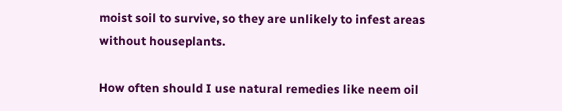moist soil to survive, so they are unlikely to infest areas without houseplants.

How often should I use natural remedies like neem oil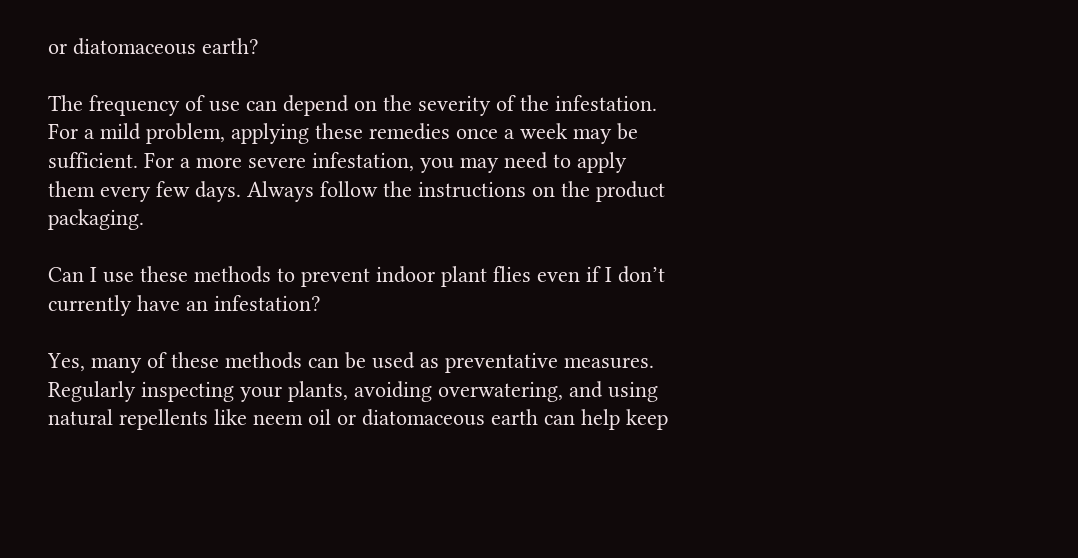or diatomaceous earth?

The frequency of use can depend on the severity of the infestation. For a mild problem, applying these remedies once a week may be sufficient. For a more severe infestation, you may need to apply them every few days. Always follow the instructions on the product packaging.

Can I use these methods to prevent indoor plant flies even if I don’t currently have an infestation?

Yes, many of these methods can be used as preventative measures. Regularly inspecting your plants, avoiding overwatering, and using natural repellents like neem oil or diatomaceous earth can help keep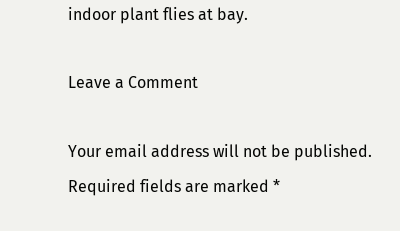indoor plant flies at bay.

Leave a Comment

Your email address will not be published. Required fields are marked *